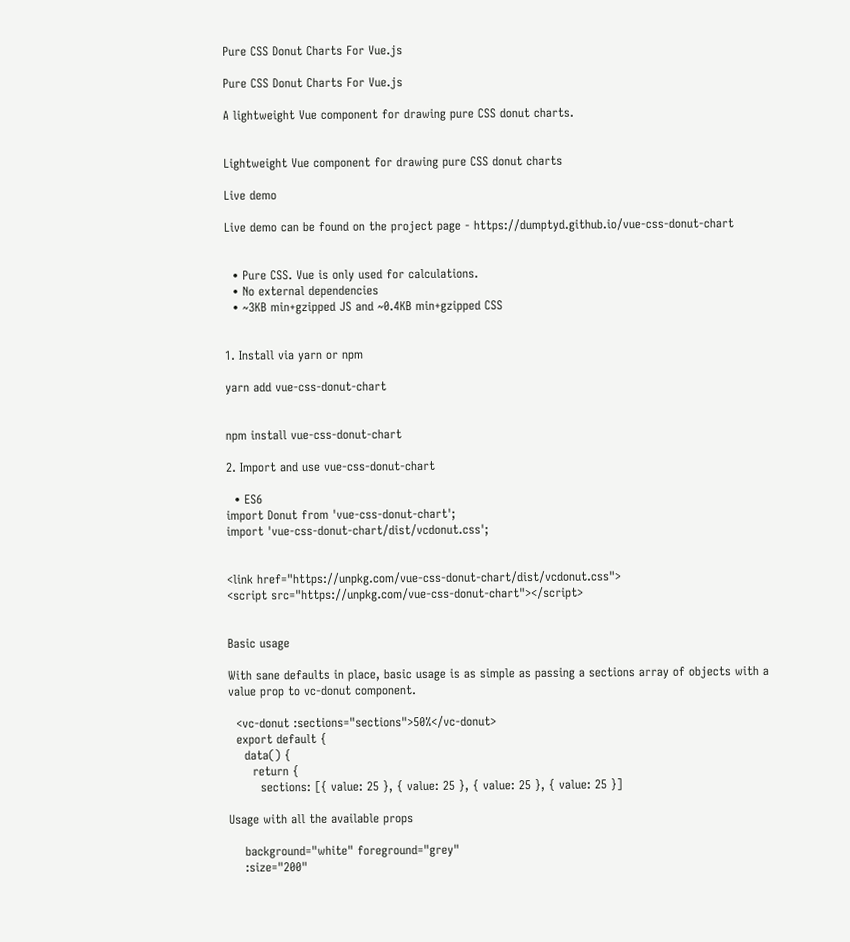Pure CSS Donut Charts For Vue.js

Pure CSS Donut Charts For Vue.js

A lightweight Vue component for drawing pure CSS donut charts.


Lightweight Vue component for drawing pure CSS donut charts

Live demo

Live demo can be found on the project page - https://dumptyd.github.io/vue-css-donut-chart


  • Pure CSS. Vue is only used for calculations.
  • No external dependencies
  • ~3KB min+gzipped JS and ~0.4KB min+gzipped CSS


1. Install via yarn or npm

yarn add vue-css-donut-chart


npm install vue-css-donut-chart

2. Import and use vue-css-donut-chart

  • ES6
import Donut from 'vue-css-donut-chart';
import 'vue-css-donut-chart/dist/vcdonut.css';


<link href="https://unpkg.com/vue-css-donut-chart/dist/vcdonut.css">
<script src="https://unpkg.com/vue-css-donut-chart"></script>


Basic usage

With sane defaults in place, basic usage is as simple as passing a sections array of objects with a value prop to vc-donut component.

  <vc-donut :sections="sections">50%</vc-donut>
  export default {
    data() {
      return {
        sections: [{ value: 25 }, { value: 25 }, { value: 25 }, { value: 25 }]

Usage with all the available props

    background="white" foreground="grey"
    :size="200"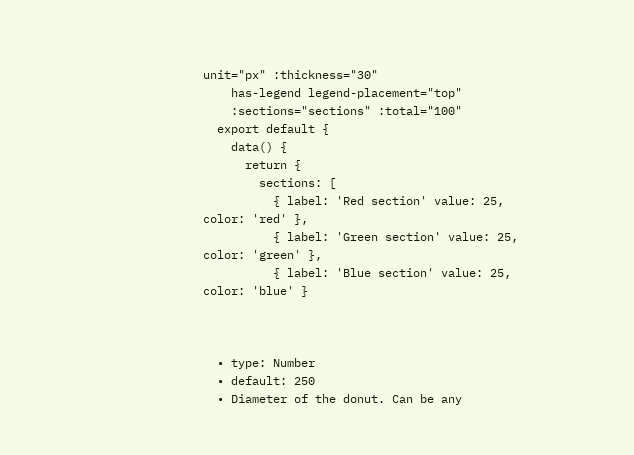unit="px" :thickness="30"
    has-legend legend-placement="top"
    :sections="sections" :total="100"
  export default {
    data() {
      return {
        sections: [
          { label: 'Red section' value: 25, color: 'red' },
          { label: 'Green section' value: 25, color: 'green' },
          { label: 'Blue section' value: 25, color: 'blue' }



  • type: Number
  • default: 250
  • Diameter of the donut. Can be any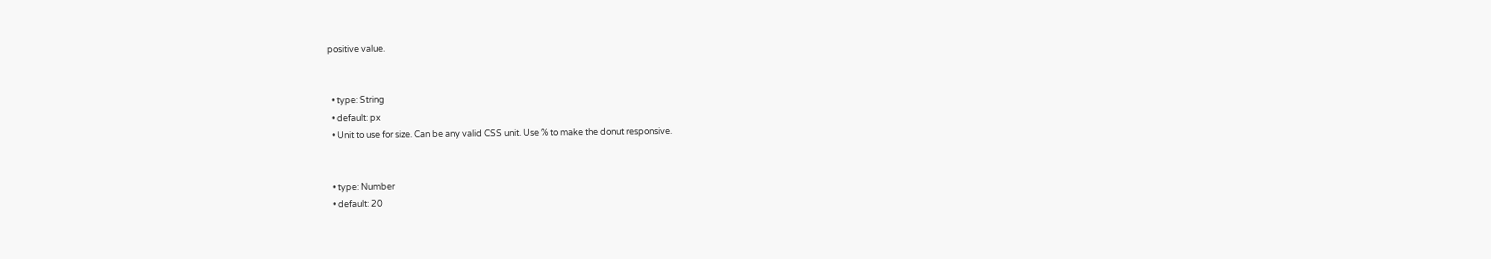positive value.


  • type: String
  • default: px
  • Unit to use for size. Can be any valid CSS unit. Use % to make the donut responsive.


  • type: Number
  • default: 20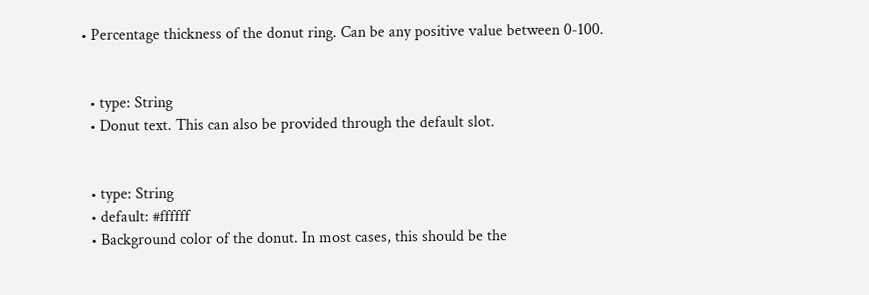• Percentage thickness of the donut ring. Can be any positive value between 0-100.


  • type: String
  • Donut text. This can also be provided through the default slot.


  • type: String
  • default: #ffffff
  • Background color of the donut. In most cases, this should be the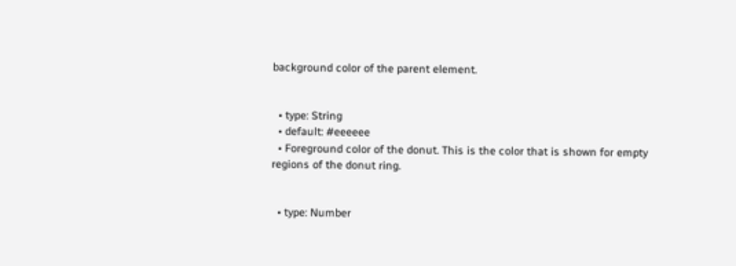background color of the parent element.


  • type: String
  • default: #eeeeee
  • Foreground color of the donut. This is the color that is shown for empty regions of the donut ring.


  • type: Number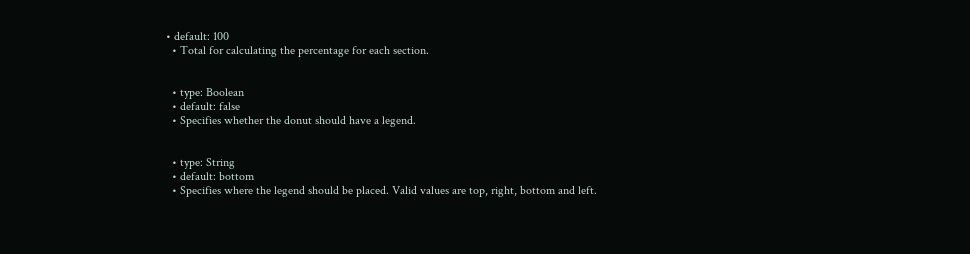• default: 100
  • Total for calculating the percentage for each section.


  • type: Boolean
  • default: false
  • Specifies whether the donut should have a legend.


  • type: String
  • default: bottom
  • Specifies where the legend should be placed. Valid values are top, right, bottom and left.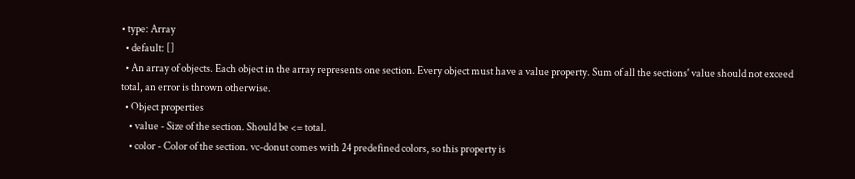• type: Array
  • default: []
  • An array of objects. Each object in the array represents one section. Every object must have a value property. Sum of all the sections' value should not exceed total, an error is thrown otherwise.
  • Object properties
    • value - Size of the section. Should be <= total.
    • color - Color of the section. vc-donut comes with 24 predefined colors, so this property is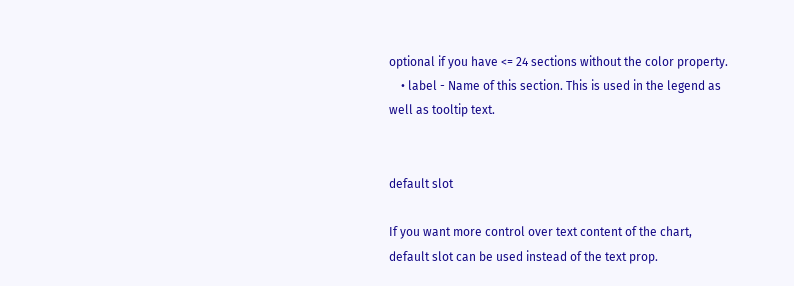optional if you have <= 24 sections without the color property.
    • label - Name of this section. This is used in the legend as well as tooltip text.


default slot

If you want more control over text content of the chart, default slot can be used instead of the text prop.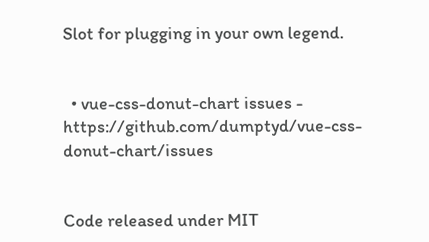Slot for plugging in your own legend.


  • vue-css-donut-chart issues - https://github.com/dumptyd/vue-css-donut-chart/issues


Code released under MIT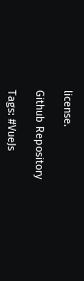license.

Github Repository

Tags: #VueJs